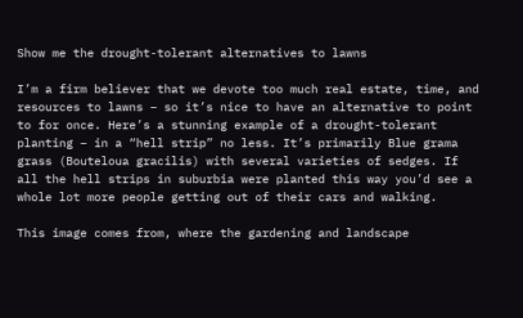Show me the drought-tolerant alternatives to lawns

I’m a firm believer that we devote too much real estate, time, and resources to lawns – so it’s nice to have an alternative to point to for once. Here’s a stunning example of a drought-tolerant planting – in a “hell strip” no less. It’s primarily Blue grama grass (Bouteloua gracilis) with several varieties of sedges. If all the hell strips in suburbia were planted this way you’d see a whole lot more people getting out of their cars and walking.

This image comes from, where the gardening and landscape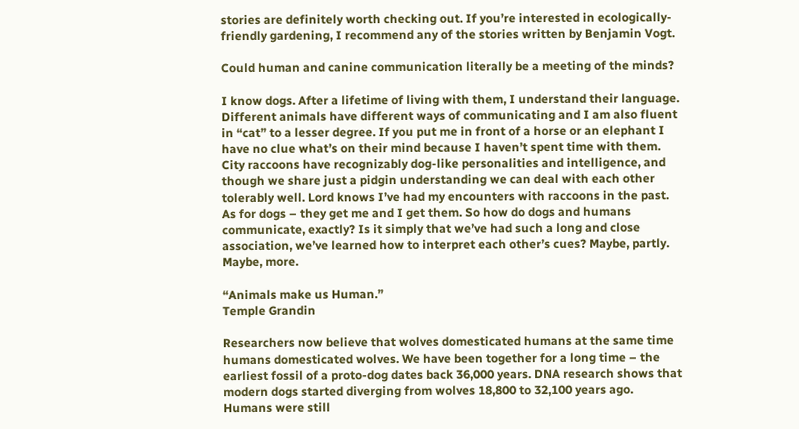stories are definitely worth checking out. If you’re interested in ecologically-friendly gardening, I recommend any of the stories written by Benjamin Vogt.

Could human and canine communication literally be a meeting of the minds?

I know dogs. After a lifetime of living with them, I understand their language. Different animals have different ways of communicating and I am also fluent in “cat” to a lesser degree. If you put me in front of a horse or an elephant I have no clue what’s on their mind because I haven’t spent time with them. City raccoons have recognizably dog-like personalities and intelligence, and though we share just a pidgin understanding we can deal with each other tolerably well. Lord knows I’ve had my encounters with raccoons in the past. As for dogs – they get me and I get them. So how do dogs and humans communicate, exactly? Is it simply that we’ve had such a long and close association, we’ve learned how to interpret each other’s cues? Maybe, partly. Maybe, more.

“Animals make us Human.”
Temple Grandin

Researchers now believe that wolves domesticated humans at the same time humans domesticated wolves. We have been together for a long time – the earliest fossil of a proto-dog dates back 36,000 years. DNA research shows that modern dogs started diverging from wolves 18,800 to 32,100 years ago. Humans were still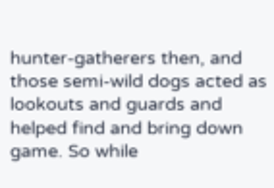hunter-gatherers then, and those semi-wild dogs acted as lookouts and guards and helped find and bring down game. So while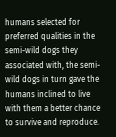humans selected for preferred qualities in the semi-wild dogs they associated with, the semi-wild dogs in turn gave the humans inclined to live with them a better chance to survive and reproduce.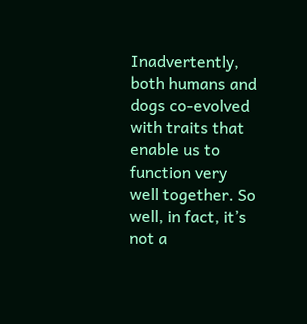Inadvertently, both humans and dogs co-evolved with traits that enable us to function very well together. So well, in fact, it’s not a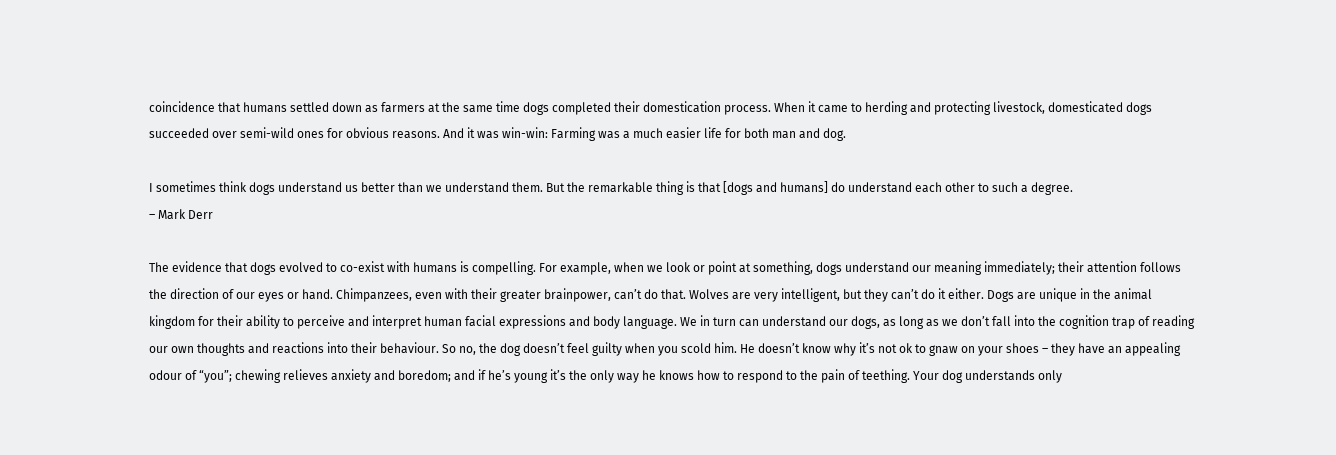coincidence that humans settled down as farmers at the same time dogs completed their domestication process. When it came to herding and protecting livestock, domesticated dogs succeeded over semi-wild ones for obvious reasons. And it was win-win: Farming was a much easier life for both man and dog.

I sometimes think dogs understand us better than we understand them. But the remarkable thing is that [dogs and humans] do understand each other to such a degree.
– Mark Derr

The evidence that dogs evolved to co-exist with humans is compelling. For example, when we look or point at something, dogs understand our meaning immediately; their attention follows the direction of our eyes or hand. Chimpanzees, even with their greater brainpower, can’t do that. Wolves are very intelligent, but they can’t do it either. Dogs are unique in the animal kingdom for their ability to perceive and interpret human facial expressions and body language. We in turn can understand our dogs, as long as we don’t fall into the cognition trap of reading our own thoughts and reactions into their behaviour. So no, the dog doesn’t feel guilty when you scold him. He doesn’t know why it’s not ok to gnaw on your shoes – they have an appealing odour of “you”; chewing relieves anxiety and boredom; and if he’s young it’s the only way he knows how to respond to the pain of teething. Your dog understands only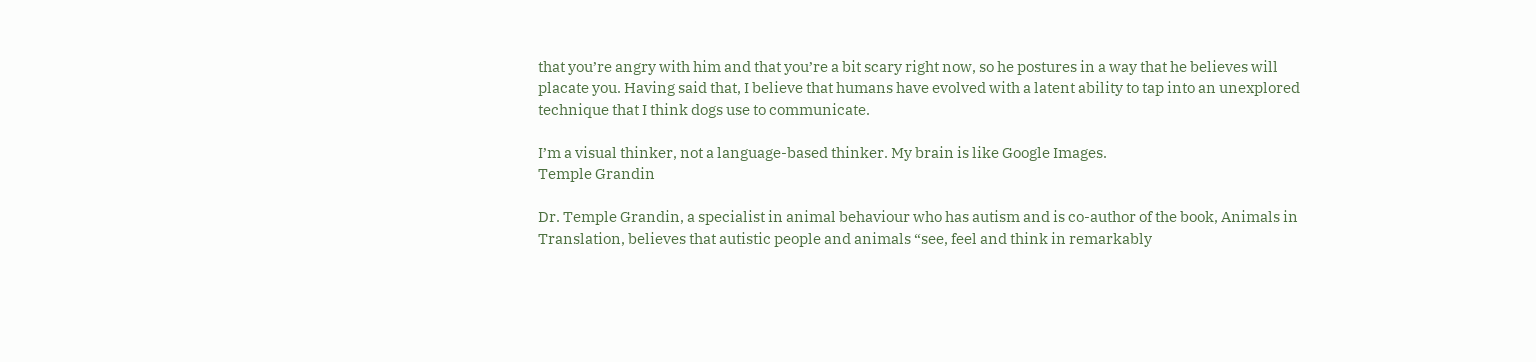that you’re angry with him and that you’re a bit scary right now, so he postures in a way that he believes will placate you. Having said that, I believe that humans have evolved with a latent ability to tap into an unexplored technique that I think dogs use to communicate.

I’m a visual thinker, not a language-based thinker. My brain is like Google Images.
Temple Grandin

Dr. Temple Grandin, a specialist in animal behaviour who has autism and is co-author of the book, Animals in Translation, believes that autistic people and animals “see, feel and think in remarkably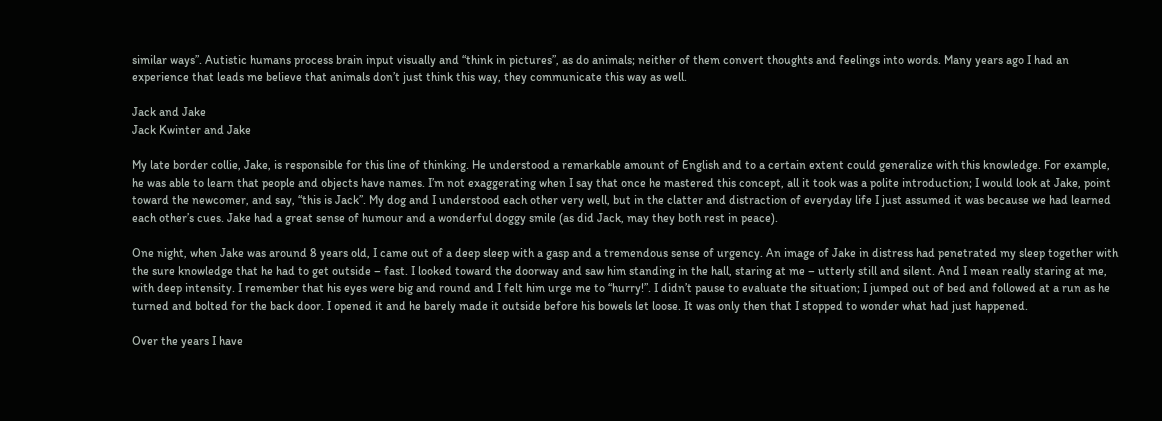similar ways”. Autistic humans process brain input visually and “think in pictures”, as do animals; neither of them convert thoughts and feelings into words. Many years ago I had an experience that leads me believe that animals don’t just think this way, they communicate this way as well.

Jack and Jake
Jack Kwinter and Jake

My late border collie, Jake, is responsible for this line of thinking. He understood a remarkable amount of English and to a certain extent could generalize with this knowledge. For example, he was able to learn that people and objects have names. I’m not exaggerating when I say that once he mastered this concept, all it took was a polite introduction; I would look at Jake, point toward the newcomer, and say, “this is Jack”. My dog and I understood each other very well, but in the clatter and distraction of everyday life I just assumed it was because we had learned each other’s cues. Jake had a great sense of humour and a wonderful doggy smile (as did Jack, may they both rest in peace).

One night, when Jake was around 8 years old, I came out of a deep sleep with a gasp and a tremendous sense of urgency. An image of Jake in distress had penetrated my sleep together with the sure knowledge that he had to get outside – fast. I looked toward the doorway and saw him standing in the hall, staring at me – utterly still and silent. And I mean really staring at me, with deep intensity. I remember that his eyes were big and round and I felt him urge me to “hurry!”. I didn’t pause to evaluate the situation; I jumped out of bed and followed at a run as he turned and bolted for the back door. I opened it and he barely made it outside before his bowels let loose. It was only then that I stopped to wonder what had just happened.

Over the years I have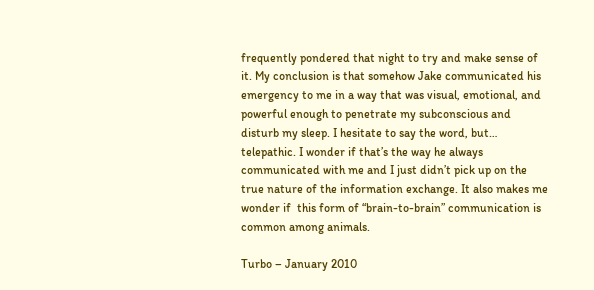frequently pondered that night to try and make sense of it. My conclusion is that somehow Jake communicated his emergency to me in a way that was visual, emotional, and powerful enough to penetrate my subconscious and disturb my sleep. I hesitate to say the word, but… telepathic. I wonder if that’s the way he always communicated with me and I just didn’t pick up on the true nature of the information exchange. It also makes me wonder if  this form of “brain-to-brain” communication is common among animals.

Turbo – January 2010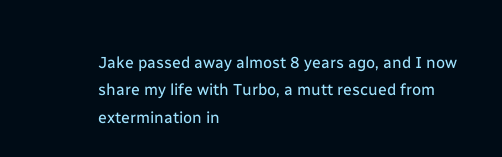Jake passed away almost 8 years ago, and I now share my life with Turbo, a mutt rescued from extermination in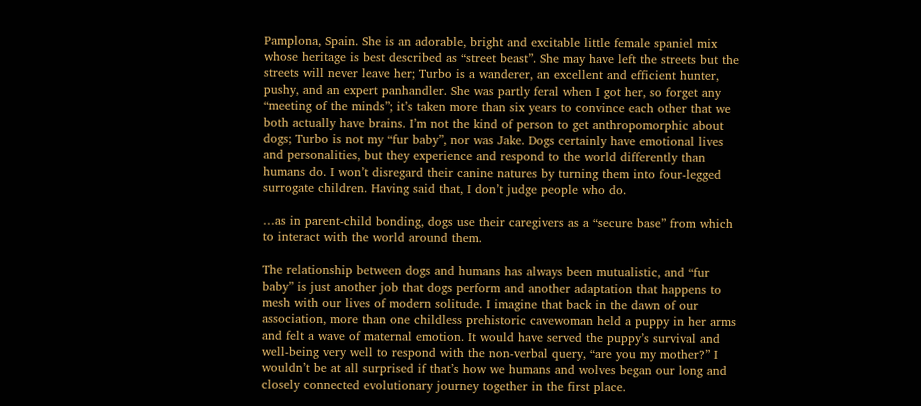Pamplona, Spain. She is an adorable, bright and excitable little female spaniel mix whose heritage is best described as “street beast”. She may have left the streets but the streets will never leave her; Turbo is a wanderer, an excellent and efficient hunter, pushy, and an expert panhandler. She was partly feral when I got her, so forget any “meeting of the minds”; it’s taken more than six years to convince each other that we both actually have brains. I’m not the kind of person to get anthropomorphic about dogs; Turbo is not my “fur baby”, nor was Jake. Dogs certainly have emotional lives and personalities, but they experience and respond to the world differently than humans do. I won’t disregard their canine natures by turning them into four-legged surrogate children. Having said that, I don’t judge people who do.

…as in parent-child bonding, dogs use their caregivers as a “secure base” from which to interact with the world around them.

The relationship between dogs and humans has always been mutualistic, and “fur baby” is just another job that dogs perform and another adaptation that happens to mesh with our lives of modern solitude. I imagine that back in the dawn of our association, more than one childless prehistoric cavewoman held a puppy in her arms and felt a wave of maternal emotion. It would have served the puppy’s survival and well-being very well to respond with the non-verbal query, “are you my mother?” I wouldn’t be at all surprised if that’s how we humans and wolves began our long and closely connected evolutionary journey together in the first place.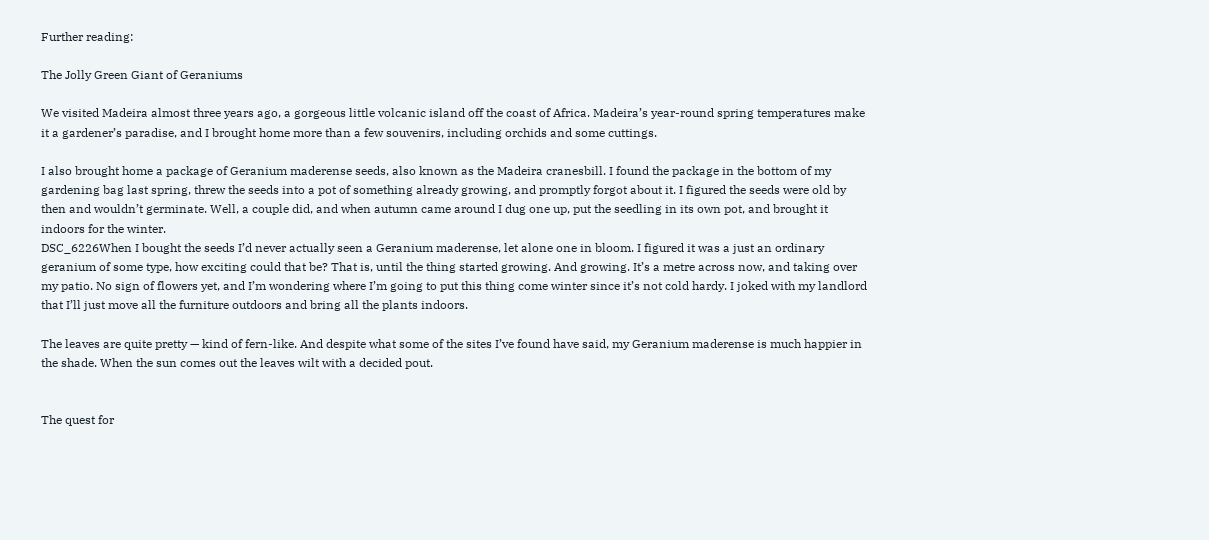Further reading:

The Jolly Green Giant of Geraniums

We visited Madeira almost three years ago, a gorgeous little volcanic island off the coast of Africa. Madeira’s year-round spring temperatures make it a gardener’s paradise, and I brought home more than a few souvenirs, including orchids and some cuttings.

I also brought home a package of Geranium maderense seeds, also known as the Madeira cranesbill. I found the package in the bottom of my gardening bag last spring, threw the seeds into a pot of something already growing, and promptly forgot about it. I figured the seeds were old by then and wouldn’t germinate. Well, a couple did, and when autumn came around I dug one up, put the seedling in its own pot, and brought it indoors for the winter.
DSC_6226When I bought the seeds I’d never actually seen a Geranium maderense, let alone one in bloom. I figured it was a just an ordinary geranium of some type, how exciting could that be? That is, until the thing started growing. And growing. It’s a metre across now, and taking over my patio. No sign of flowers yet, and I’m wondering where I’m going to put this thing come winter since it’s not cold hardy. I joked with my landlord that I’ll just move all the furniture outdoors and bring all the plants indoors.

The leaves are quite pretty — kind of fern-like. And despite what some of the sites I’ve found have said, my Geranium maderense is much happier in the shade. When the sun comes out the leaves wilt with a decided pout.


The quest for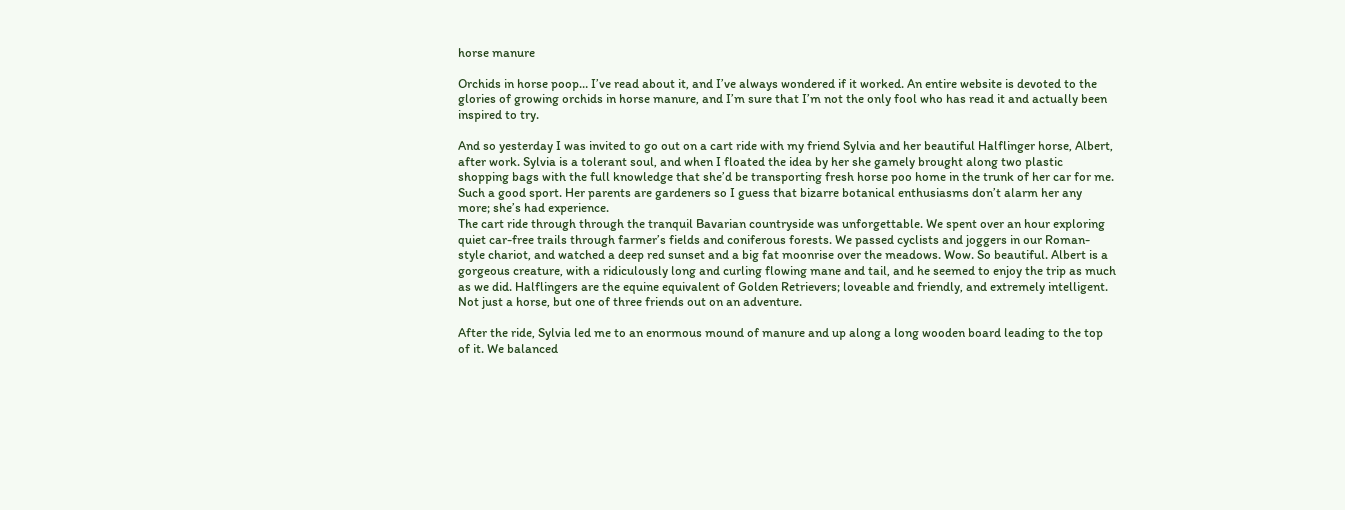horse manure

Orchids in horse poop… I’ve read about it, and I’ve always wondered if it worked. An entire website is devoted to the glories of growing orchids in horse manure, and I’m sure that I’m not the only fool who has read it and actually been inspired to try.

And so yesterday I was invited to go out on a cart ride with my friend Sylvia and her beautiful Halflinger horse, Albert, after work. Sylvia is a tolerant soul, and when I floated the idea by her she gamely brought along two plastic shopping bags with the full knowledge that she’d be transporting fresh horse poo home in the trunk of her car for me. Such a good sport. Her parents are gardeners so I guess that bizarre botanical enthusiasms don’t alarm her any more; she’s had experience.
The cart ride through through the tranquil Bavarian countryside was unforgettable. We spent over an hour exploring quiet car-free trails through farmer’s fields and coniferous forests. We passed cyclists and joggers in our Roman-style chariot, and watched a deep red sunset and a big fat moonrise over the meadows. Wow. So beautiful. Albert is a gorgeous creature, with a ridiculously long and curling flowing mane and tail, and he seemed to enjoy the trip as much as we did. Halflingers are the equine equivalent of Golden Retrievers; loveable and friendly, and extremely intelligent. Not just a horse, but one of three friends out on an adventure.

After the ride, Sylvia led me to an enormous mound of manure and up along a long wooden board leading to the top of it. We balanced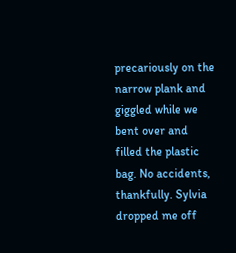precariously on the narrow plank and giggled while we bent over and filled the plastic bag. No accidents, thankfully. Sylvia dropped me off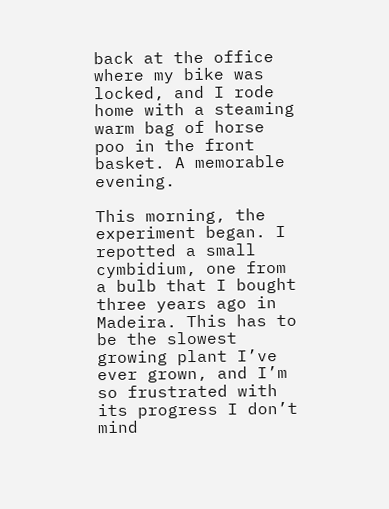back at the office where my bike was locked, and I rode home with a steaming warm bag of horse poo in the front basket. A memorable evening.

This morning, the experiment began. I repotted a small cymbidium, one from a bulb that I bought three years ago in Madeira. This has to be the slowest growing plant I’ve ever grown, and I’m so frustrated with its progress I don’t mind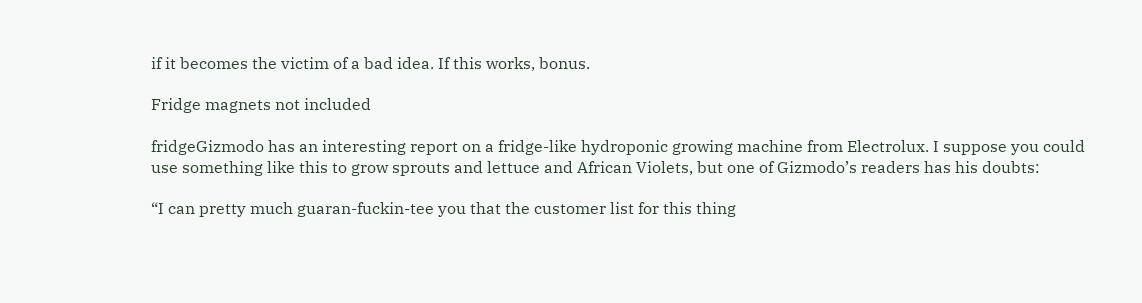if it becomes the victim of a bad idea. If this works, bonus.

Fridge magnets not included

fridgeGizmodo has an interesting report on a fridge-like hydroponic growing machine from Electrolux. I suppose you could use something like this to grow sprouts and lettuce and African Violets, but one of Gizmodo’s readers has his doubts:

“I can pretty much guaran-fuckin-tee you that the customer list for this thing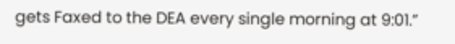gets Faxed to the DEA every single morning at 9:01.”